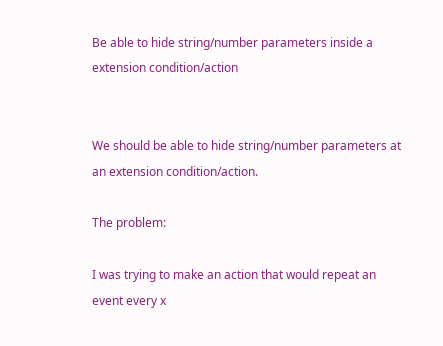Be able to hide string/number parameters inside a extension condition/action


We should be able to hide string/number parameters at an extension condition/action.

The problem:

I was trying to make an action that would repeat an event every x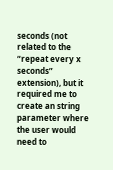seconds (not related to the “repeat every x seconds” extension), but it required me to create an string parameter where the user would need to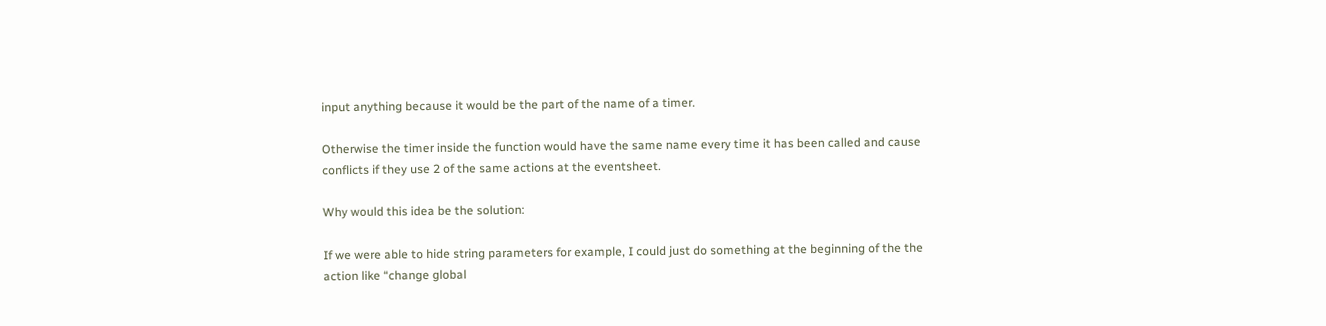input anything because it would be the part of the name of a timer.

Otherwise the timer inside the function would have the same name every time it has been called and cause conflicts if they use 2 of the same actions at the eventsheet.

Why would this idea be the solution:

If we were able to hide string parameters for example, I could just do something at the beginning of the the action like “change global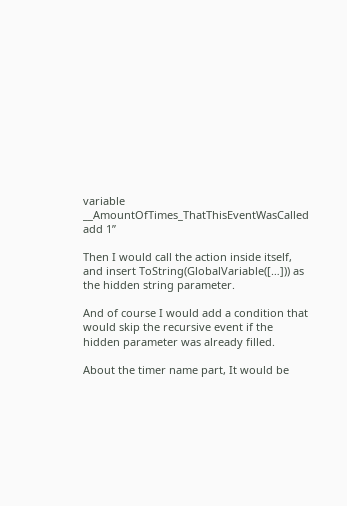variable __AmountOfTimes_ThatThisEventWasCalled add 1”

Then I would call the action inside itself, and insert ToString(GlobalVariable([…])) as the hidden string parameter.

And of course I would add a condition that would skip the recursive event if the hidden parameter was already filled.

About the timer name part, It would be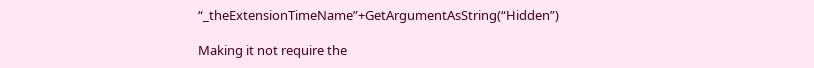“_theExtensionTimeName”+GetArgumentAsString(“Hidden”)

Making it not require the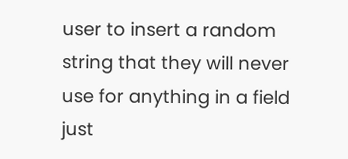user to insert a random string that they will never use for anything in a field just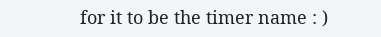for it to be the timer name : )